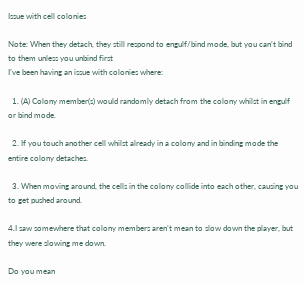Issue with cell colonies

Note: When they detach, they still respond to engulf/bind mode, but you can’t bind to them unless you unbind first
I’ve been having an issue with colonies where:

  1. (A) Colony member(s) would randomly detach from the colony whilst in engulf or bind mode.

  2. If you touch another cell whilst already in a colony and in binding mode the entire colony detaches.

  3. When moving around, the cells in the colony collide into each other, causing you to get pushed around.

4.I saw somewhere that colony members aren’t mean to slow down the player, but they were slowing me down.

Do you mean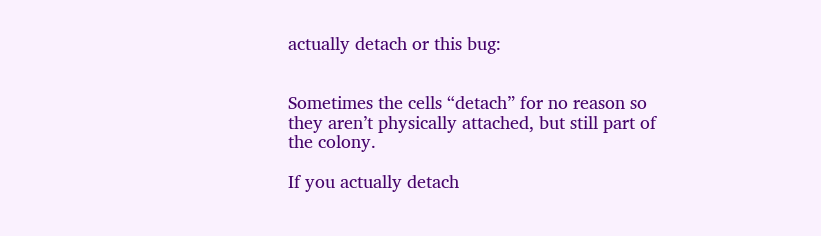actually detach or this bug:


Sometimes the cells “detach” for no reason so they aren’t physically attached, but still part of the colony.

If you actually detach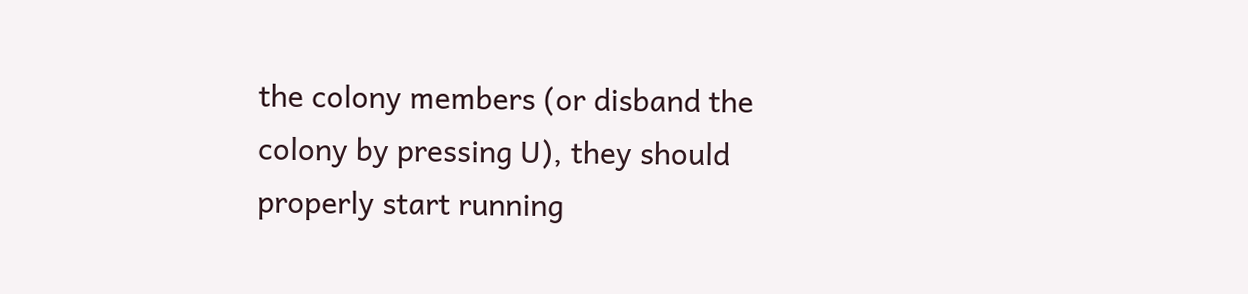the colony members (or disband the colony by pressing U), they should properly start running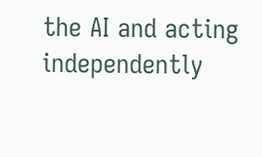the AI and acting independently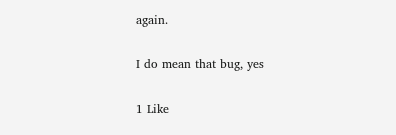again.

I do mean that bug, yes

1 Like